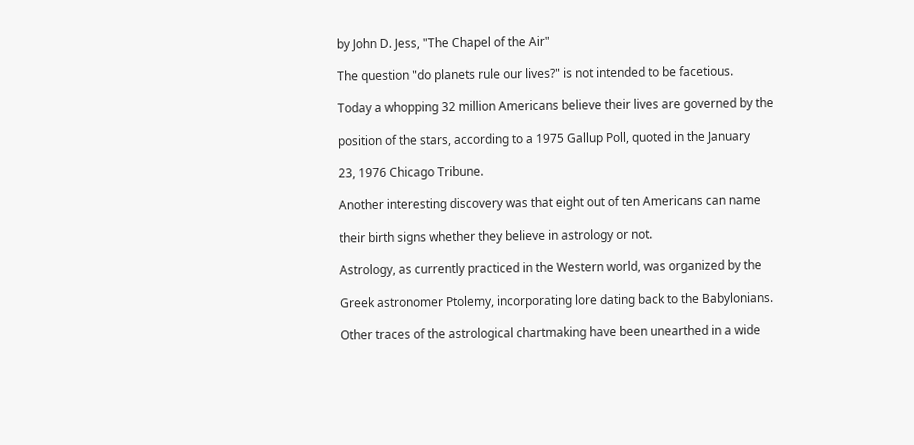by John D. Jess, "The Chapel of the Air"

The question "do planets rule our lives?" is not intended to be facetious.

Today a whopping 32 million Americans believe their lives are governed by the

position of the stars, according to a 1975 Gallup Poll, quoted in the January

23, 1976 Chicago Tribune.

Another interesting discovery was that eight out of ten Americans can name

their birth signs whether they believe in astrology or not.

Astrology, as currently practiced in the Western world, was organized by the

Greek astronomer Ptolemy, incorporating lore dating back to the Babylonians.

Other traces of the astrological chartmaking have been unearthed in a wide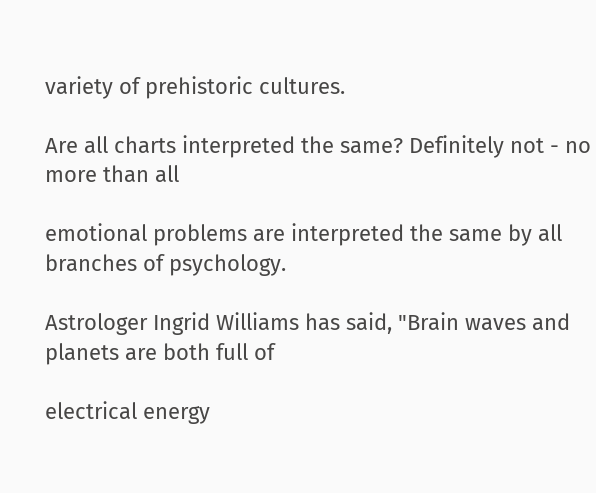variety of prehistoric cultures.

Are all charts interpreted the same? Definitely not - no more than all

emotional problems are interpreted the same by all branches of psychology.

Astrologer Ingrid Williams has said, "Brain waves and planets are both full of

electrical energy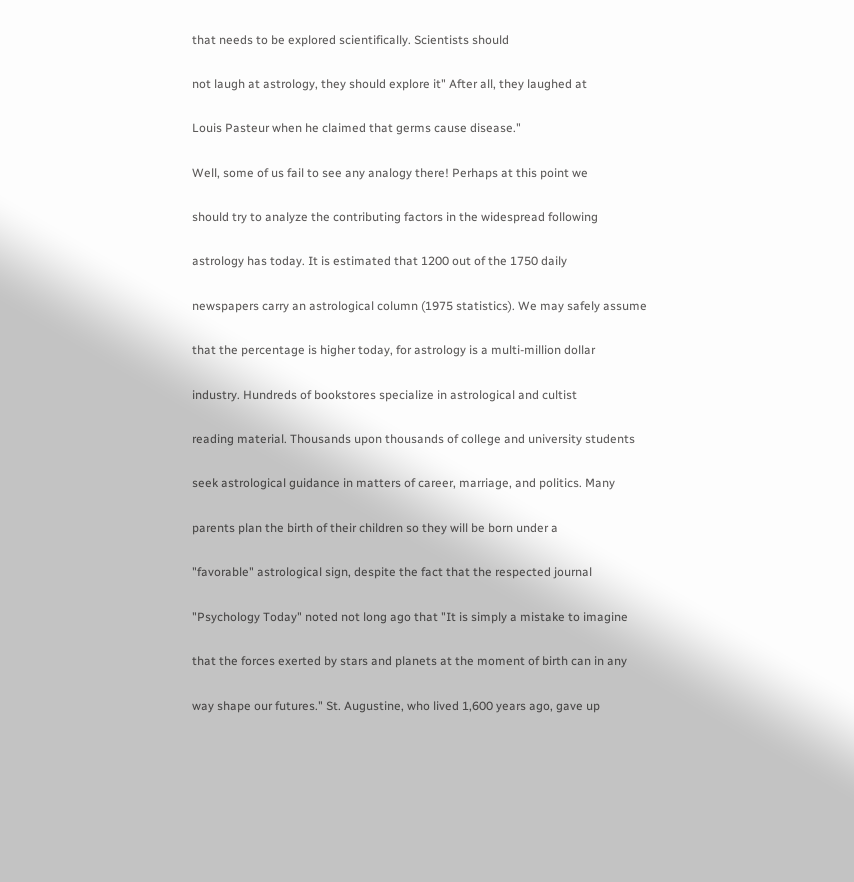that needs to be explored scientifically. Scientists should

not laugh at astrology, they should explore it" After all, they laughed at

Louis Pasteur when he claimed that germs cause disease."

Well, some of us fail to see any analogy there! Perhaps at this point we

should try to analyze the contributing factors in the widespread following

astrology has today. It is estimated that 1200 out of the 1750 daily

newspapers carry an astrological column (1975 statistics). We may safely assume

that the percentage is higher today, for astrology is a multi-million dollar

industry. Hundreds of bookstores specialize in astrological and cultist

reading material. Thousands upon thousands of college and university students

seek astrological guidance in matters of career, marriage, and politics. Many

parents plan the birth of their children so they will be born under a

"favorable" astrological sign, despite the fact that the respected journal

"Psychology Today" noted not long ago that "It is simply a mistake to imagine

that the forces exerted by stars and planets at the moment of birth can in any

way shape our futures." St. Augustine, who lived 1,600 years ago, gave up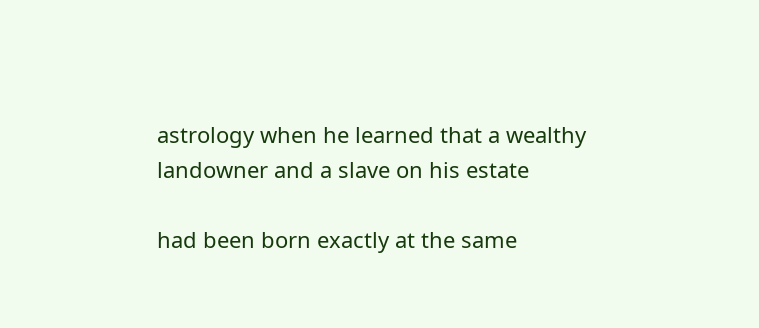astrology when he learned that a wealthy landowner and a slave on his estate

had been born exactly at the same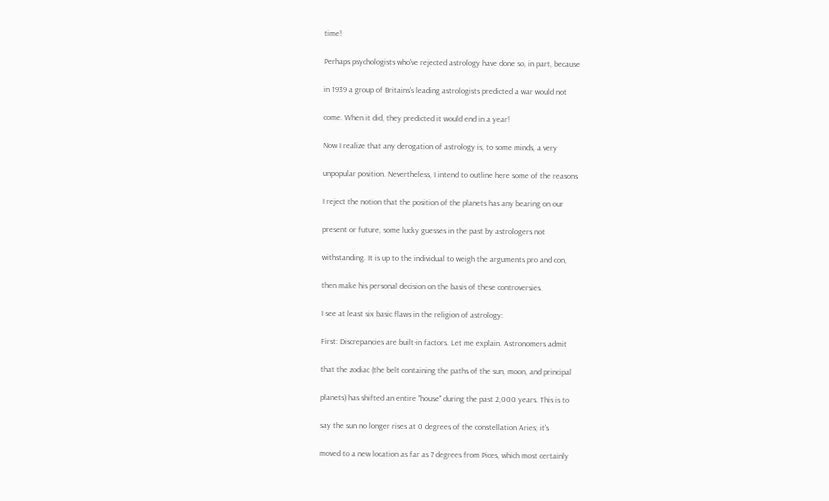time!

Perhaps psychologists who've rejected astrology have done so, in part, because

in 1939 a group of Britains's leading astrologists predicted a war would not

come. When it did, they predicted it would end in a year!

Now I realize that any derogation of astrology is, to some minds, a very

unpopular position. Nevertheless, I intend to outline here some of the reasons

I reject the notion that the position of the planets has any bearing on our

present or future, some lucky guesses in the past by astrologers not

withstanding. It is up to the individual to weigh the arguments pro and con,

then make his personal decision on the basis of these controversies.

I see at least six basic flaws in the religion of astrology:

First: Discrepancies are built-in factors. Let me explain. Astronomers admit

that the zodiac (the belt containing the paths of the sun, moon, and principal

planets) has shifted an entire "house" during the past 2,000 years. This is to

say the sun no longer rises at 0 degrees of the constellation Aries; it's

moved to a new location as far as 7 degrees from Pices, which most certainly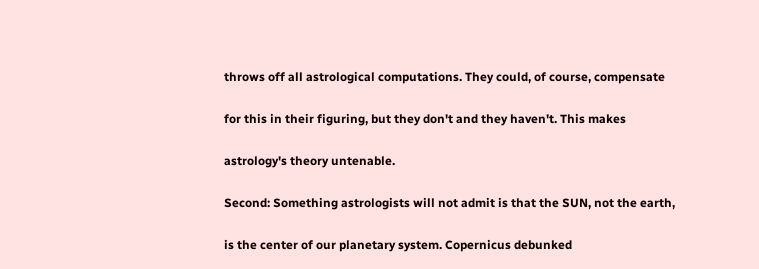throws off all astrological computations. They could, of course, compensate

for this in their figuring, but they don't and they haven't. This makes

astrology's theory untenable.

Second: Something astrologists will not admit is that the SUN, not the earth,

is the center of our planetary system. Copernicus debunked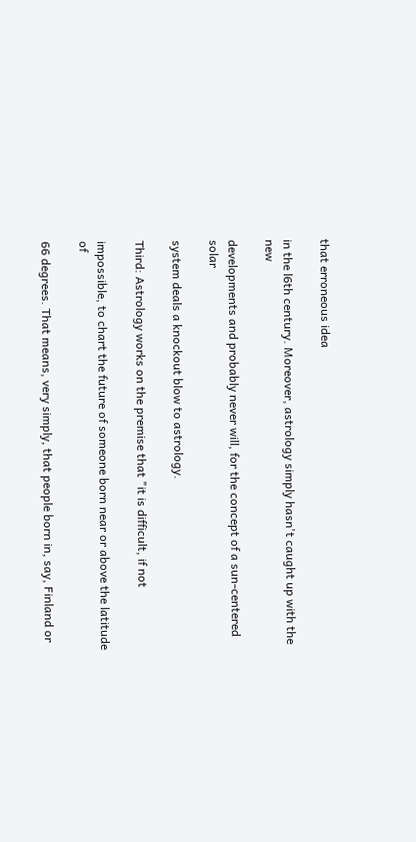that erroneous idea

in the l6th century. Moreover, astrology simply hasn't caught up with the new

developments and probably never will, for the concept of a sun-centered solar

system deals a knockout blow to astrology.

Third: Astrology works on the premise that "it is difficult, if not

impossible, to chart the future of someone born near or above the latitude of

66 degrees. That means, very simply, that people born in, say, Finland or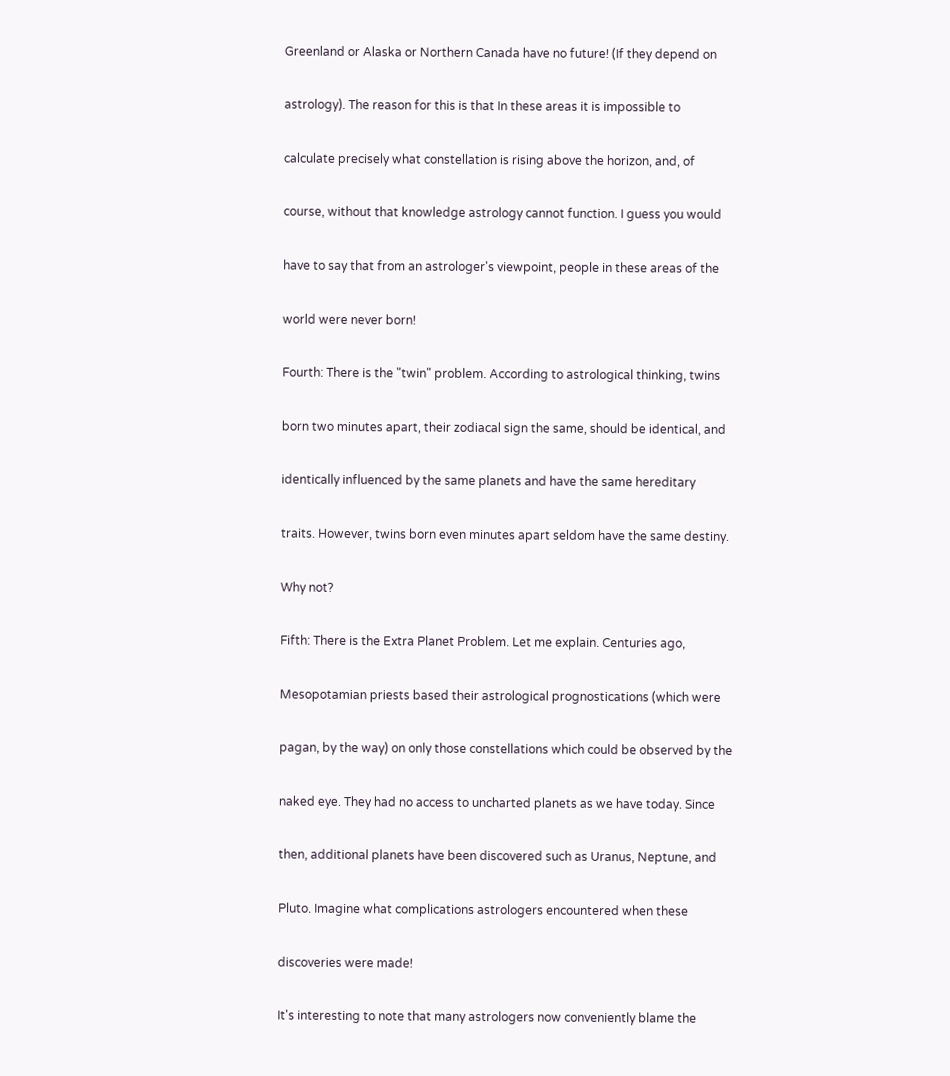Greenland or Alaska or Northern Canada have no future! (If they depend on

astrology). The reason for this is that In these areas it is impossible to

calculate precisely what constellation is rising above the horizon, and, of

course, without that knowledge astrology cannot function. I guess you would

have to say that from an astrologer's viewpoint, people in these areas of the

world were never born!

Fourth: There is the "twin" problem. According to astrological thinking, twins

born two minutes apart, their zodiacal sign the same, should be identical, and

identically influenced by the same planets and have the same hereditary

traits. However, twins born even minutes apart seldom have the same destiny.

Why not?

Fifth: There is the Extra Planet Problem. Let me explain. Centuries ago,

Mesopotamian priests based their astrological prognostications (which were

pagan, by the way) on only those constellations which could be observed by the

naked eye. They had no access to uncharted planets as we have today. Since

then, additional planets have been discovered such as Uranus, Neptune, and

Pluto. Imagine what complications astrologers encountered when these

discoveries were made!

It's interesting to note that many astrologers now conveniently blame the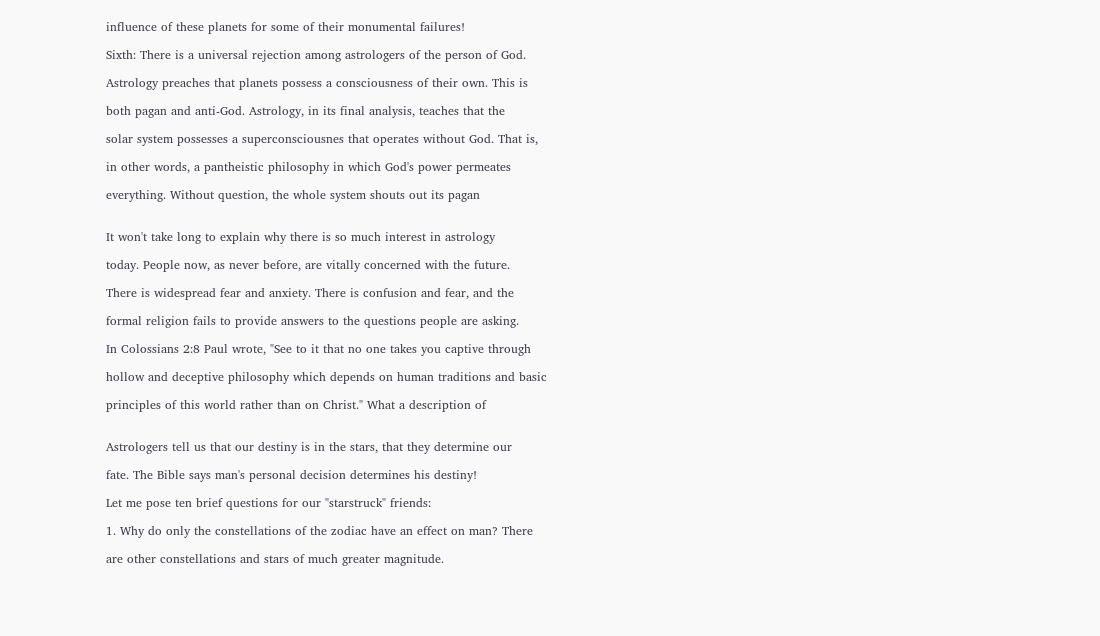influence of these planets for some of their monumental failures!

Sixth: There is a universal rejection among astrologers of the person of God.

Astrology preaches that planets possess a consciousness of their own. This is

both pagan and anti-God. Astrology, in its final analysis, teaches that the

solar system possesses a superconsciousnes that operates without God. That is,

in other words, a pantheistic philosophy in which God's power permeates

everything. Without question, the whole system shouts out its pagan


It won't take long to explain why there is so much interest in astrology

today. People now, as never before, are vitally concerned with the future.

There is widespread fear and anxiety. There is confusion and fear, and the

formal religion fails to provide answers to the questions people are asking.

In Colossians 2:8 Paul wrote, "See to it that no one takes you captive through

hollow and deceptive philosophy which depends on human traditions and basic

principles of this world rather than on Christ." What a description of


Astrologers tell us that our destiny is in the stars, that they determine our

fate. The Bible says man's personal decision determines his destiny!

Let me pose ten brief questions for our "starstruck" friends:

1. Why do only the constellations of the zodiac have an effect on man? There

are other constellations and stars of much greater magnitude.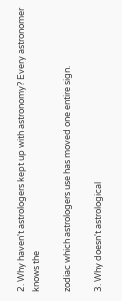2. Why haven't astrologers kept up with astronomy? Every astronomer knows the

zodiac which astrologers use has moved one entire sign.

3. Why doesn't astrological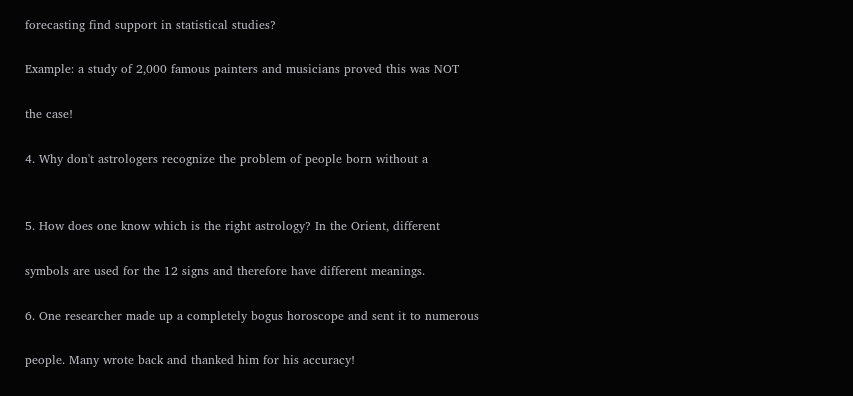forecasting find support in statistical studies?

Example: a study of 2,000 famous painters and musicians proved this was NOT

the case!

4. Why don't astrologers recognize the problem of people born without a


5. How does one know which is the right astrology? In the Orient, different

symbols are used for the 12 signs and therefore have different meanings.

6. One researcher made up a completely bogus horoscope and sent it to numerous

people. Many wrote back and thanked him for his accuracy!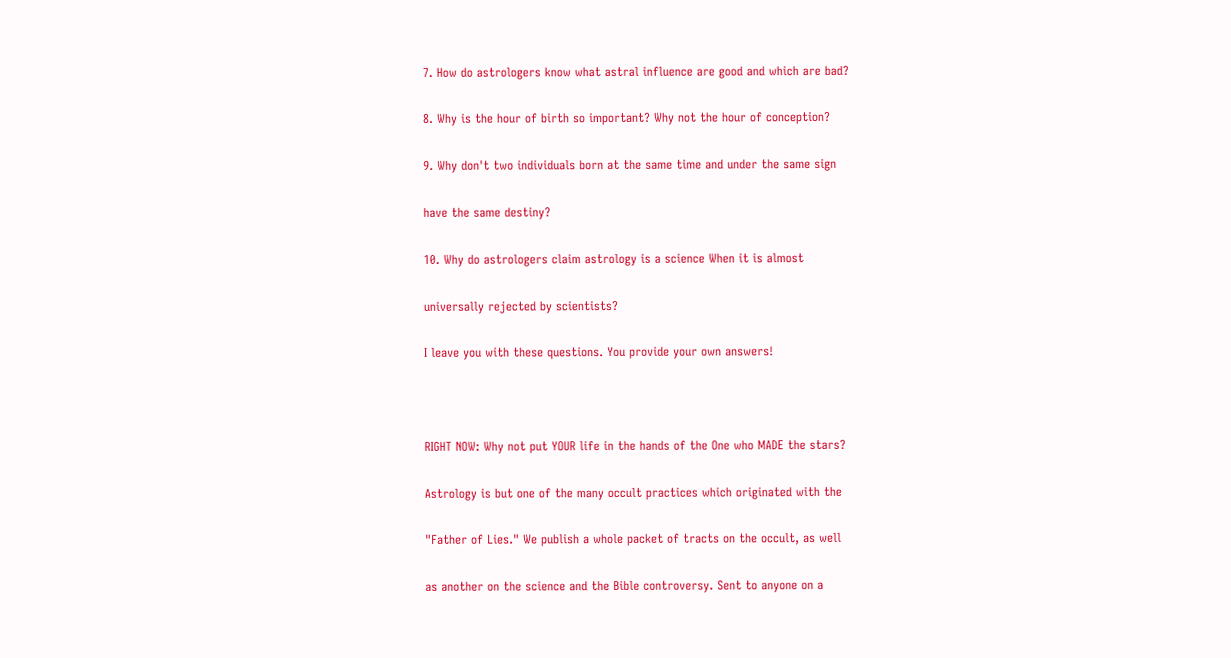7. How do astrologers know what astral influence are good and which are bad?

8. Why is the hour of birth so important? Why not the hour of conception?

9. Why don't two individuals born at the same time and under the same sign

have the same destiny?

10. Why do astrologers claim astrology is a science When it is almost

universally rejected by scientists?

I leave you with these questions. You provide your own answers!



RIGHT NOW: Why not put YOUR life in the hands of the One who MADE the stars?

Astrology is but one of the many occult practices which originated with the

"Father of Lies." We publish a whole packet of tracts on the occult, as well

as another on the science and the Bible controversy. Sent to anyone on a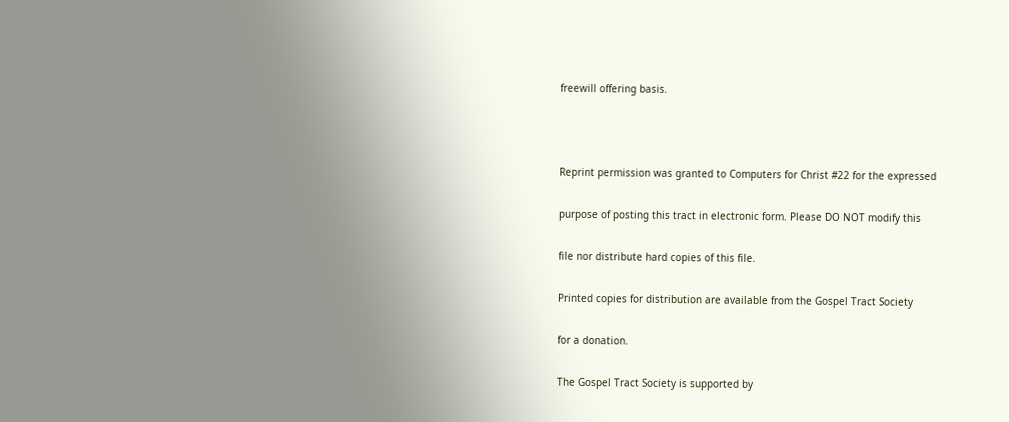freewill offering basis.



Reprint permission was granted to Computers for Christ #22 for the expressed

purpose of posting this tract in electronic form. Please DO NOT modify this

file nor distribute hard copies of this file.

Printed copies for distribution are available from the Gospel Tract Society

for a donation.

The Gospel Tract Society is supported by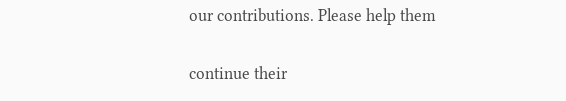our contributions. Please help them

continue their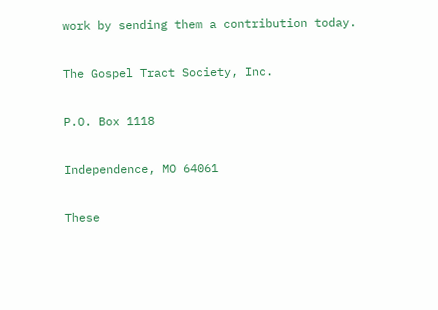work by sending them a contribution today.

The Gospel Tract Society, Inc.

P.O. Box 1118

Independence, MO 64061

These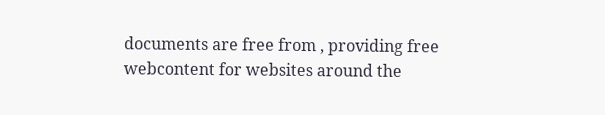documents are free from , providing free webcontent for websites around the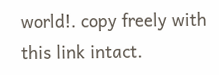world!. copy freely with this link intact.